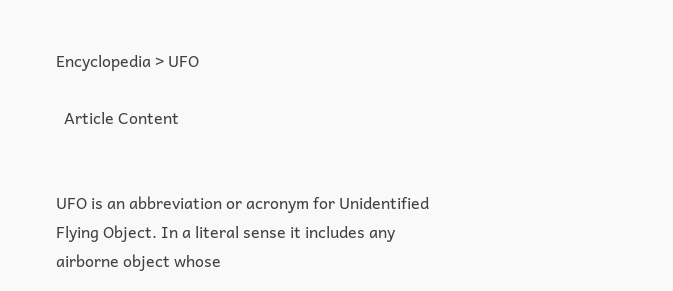Encyclopedia > UFO

  Article Content


UFO is an abbreviation or acronym for Unidentified Flying Object. In a literal sense it includes any airborne object whose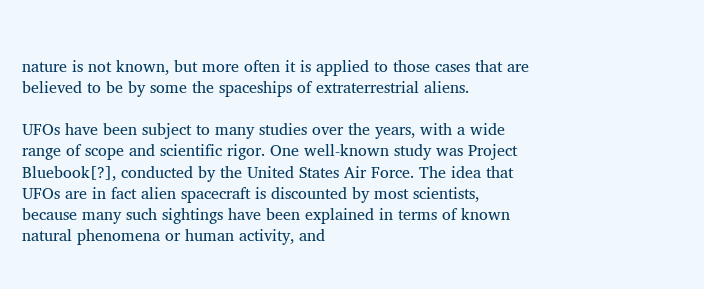nature is not known, but more often it is applied to those cases that are believed to be by some the spaceships of extraterrestrial aliens.

UFOs have been subject to many studies over the years, with a wide range of scope and scientific rigor. One well-known study was Project Bluebook[?], conducted by the United States Air Force. The idea that UFOs are in fact alien spacecraft is discounted by most scientists, because many such sightings have been explained in terms of known natural phenomena or human activity, and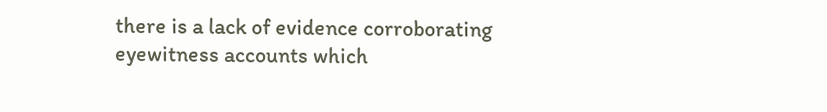there is a lack of evidence corroborating eyewitness accounts which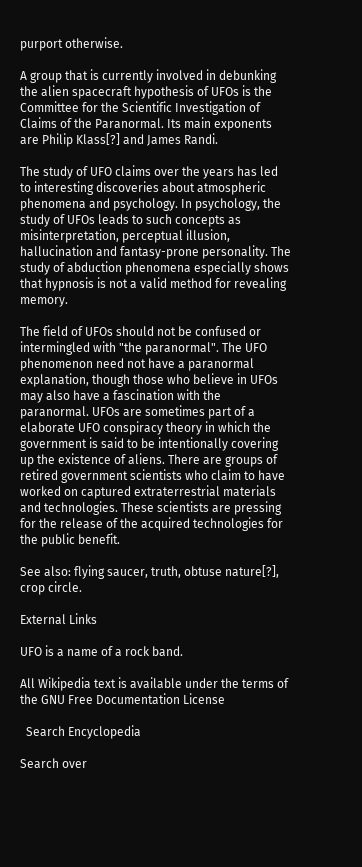purport otherwise.

A group that is currently involved in debunking the alien spacecraft hypothesis of UFOs is the Committee for the Scientific Investigation of Claims of the Paranormal. Its main exponents are Philip Klass[?] and James Randi.

The study of UFO claims over the years has led to interesting discoveries about atmospheric phenomena and psychology. In psychology, the study of UFOs leads to such concepts as misinterpretation, perceptual illusion, hallucination and fantasy-prone personality. The study of abduction phenomena especially shows that hypnosis is not a valid method for revealing memory.

The field of UFOs should not be confused or intermingled with "the paranormal". The UFO phenomenon need not have a paranormal explanation, though those who believe in UFOs may also have a fascination with the paranormal. UFOs are sometimes part of a elaborate UFO conspiracy theory in which the government is said to be intentionally covering up the existence of aliens. There are groups of retired government scientists who claim to have worked on captured extraterrestrial materials and technologies. These scientists are pressing for the release of the acquired technologies for the public benefit.

See also: flying saucer, truth, obtuse nature[?], crop circle.

External Links

UFO is a name of a rock band.

All Wikipedia text is available under the terms of the GNU Free Documentation License

  Search Encyclopedia

Search over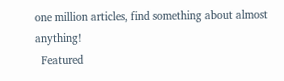one million articles, find something about almost anything!
  Featured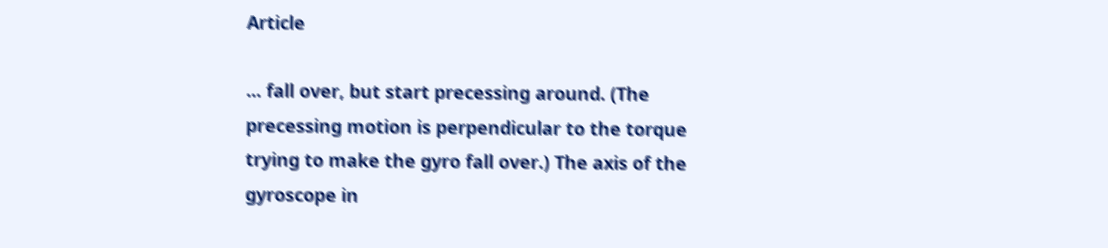Article

... fall over, but start precessing around. (The precessing motion is perpendicular to the torque trying to make the gyro fall over.) The axis of the gyroscope in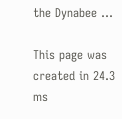the Dynabee ...

This page was created in 24.3 ms